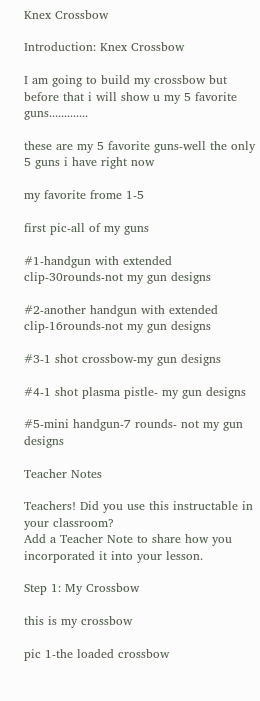Knex Crossbow

Introduction: Knex Crossbow

I am going to build my crossbow but before that i will show u my 5 favorite guns.............

these are my 5 favorite guns-well the only 5 guns i have right now

my favorite frome 1-5

first pic-all of my guns

#1-handgun with extended clip-30rounds-not my gun designs

#2-another handgun with extended clip-16rounds-not my gun designs

#3-1 shot crossbow-my gun designs

#4-1 shot plasma pistle- my gun designs

#5-mini handgun-7 rounds- not my gun designs

Teacher Notes

Teachers! Did you use this instructable in your classroom?
Add a Teacher Note to share how you incorporated it into your lesson.

Step 1: My Crossbow

this is my crossbow

pic 1-the loaded crossbow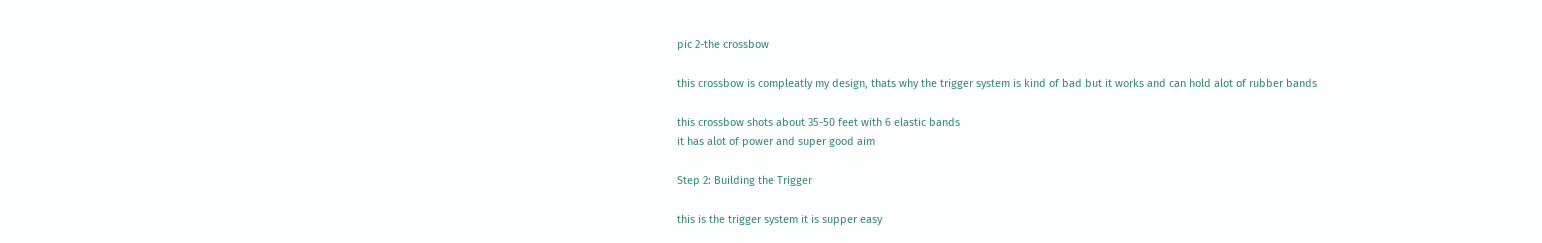pic 2-the crossbow

this crossbow is compleatly my design, thats why the trigger system is kind of bad but it works and can hold alot of rubber bands

this crossbow shots about 35-50 feet with 6 elastic bands
it has alot of power and super good aim

Step 2: Building the Trigger

this is the trigger system it is supper easy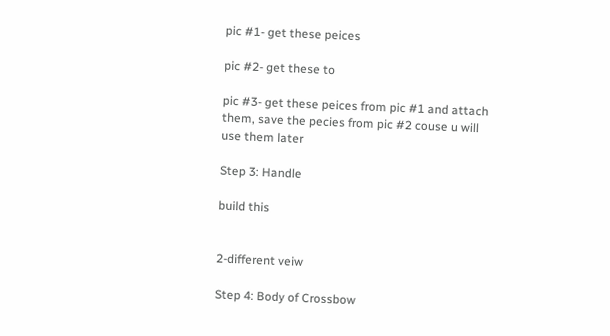pic #1- get these peices

pic #2- get these to

pic #3- get these peices from pic #1 and attach them, save the pecies from pic #2 couse u will use them later

Step 3: Handle

build this


2-different veiw

Step 4: Body of Crossbow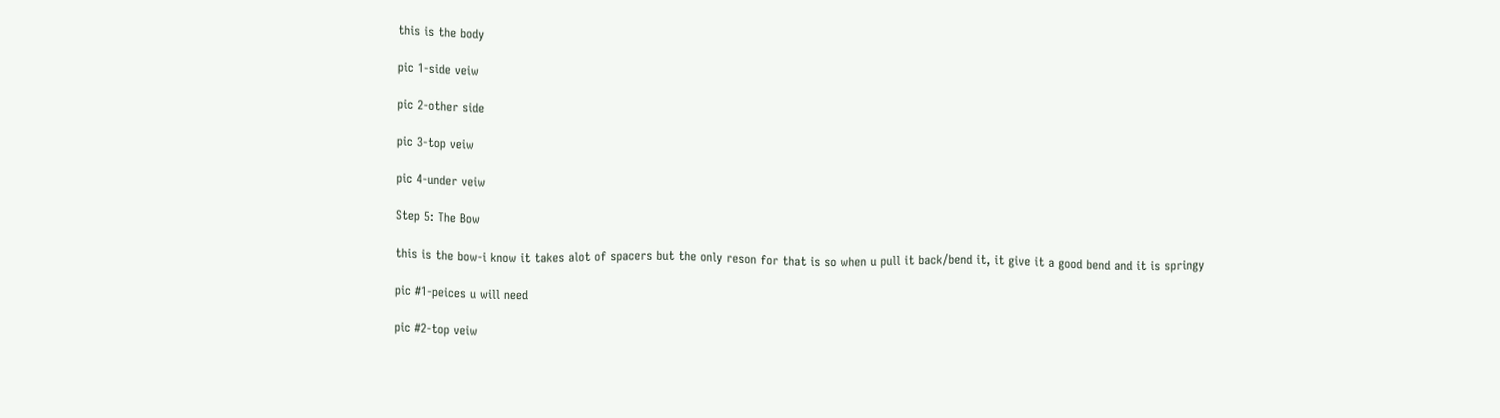this is the body

pic 1-side veiw

pic 2-other side

pic 3-top veiw

pic 4-under veiw

Step 5: The Bow

this is the bow-i know it takes alot of spacers but the only reson for that is so when u pull it back/bend it, it give it a good bend and it is springy

pic #1-peices u will need

pic #2-top veiw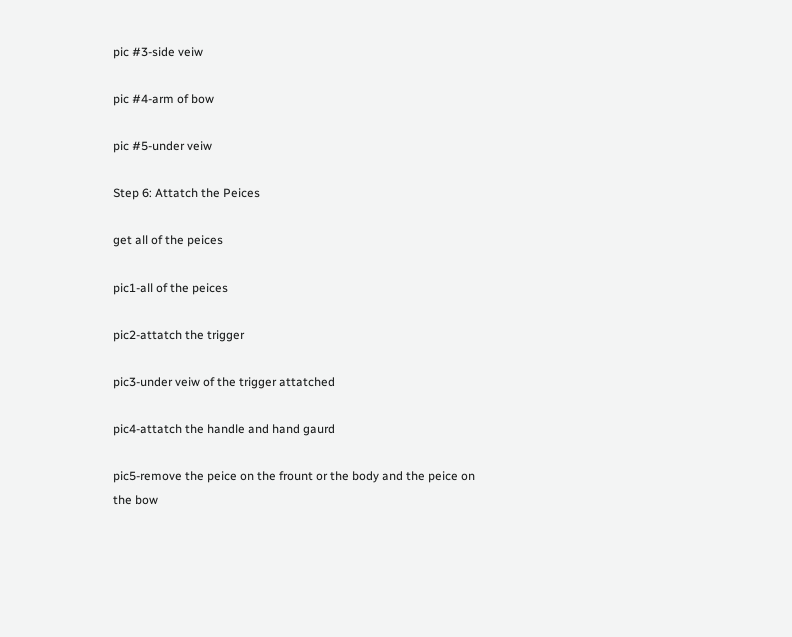pic #3-side veiw

pic #4-arm of bow

pic #5-under veiw

Step 6: Attatch the Peices

get all of the peices

pic1-all of the peices

pic2-attatch the trigger

pic3-under veiw of the trigger attatched

pic4-attatch the handle and hand gaurd

pic5-remove the peice on the frount or the body and the peice on the bow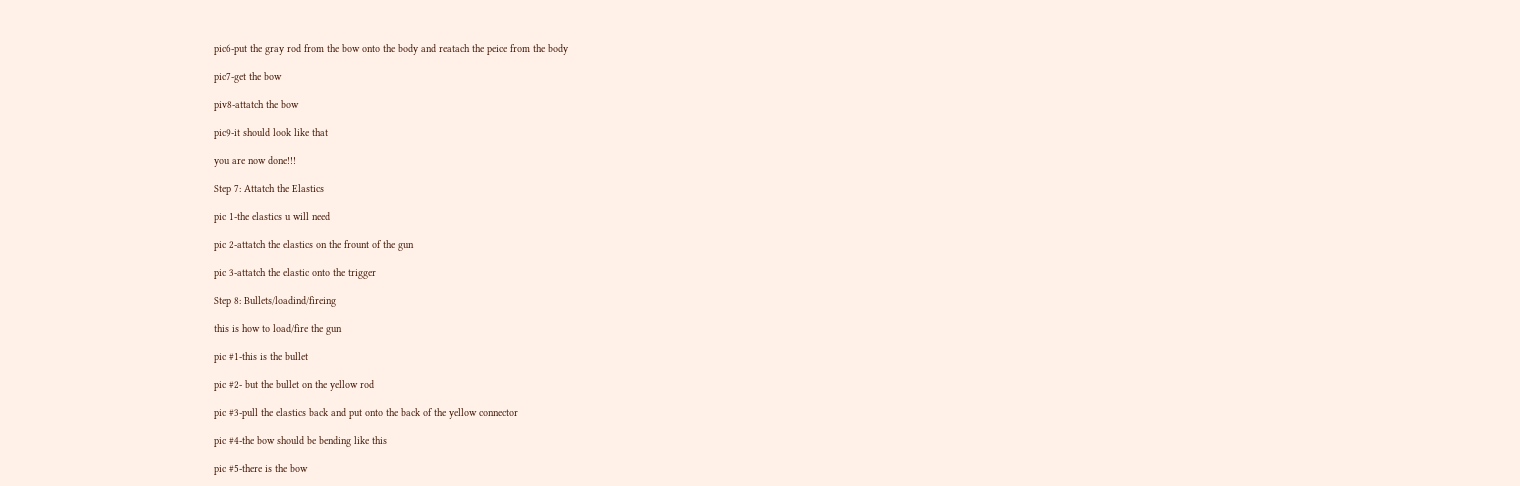pic6-put the gray rod from the bow onto the body and reatach the peice from the body

pic7-get the bow

piv8-attatch the bow

pic9-it should look like that

you are now done!!!

Step 7: Attatch the Elastics

pic 1-the elastics u will need

pic 2-attatch the elastics on the frount of the gun

pic 3-attatch the elastic onto the trigger

Step 8: Bullets/loadind/fireing

this is how to load/fire the gun

pic #1-this is the bullet

pic #2- but the bullet on the yellow rod

pic #3-pull the elastics back and put onto the back of the yellow connector

pic #4-the bow should be bending like this

pic #5-there is the bow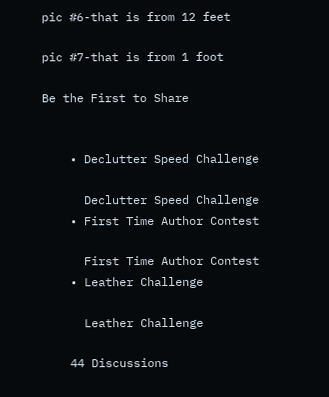pic #6-that is from 12 feet

pic #7-that is from 1 foot

Be the First to Share


    • Declutter Speed Challenge

      Declutter Speed Challenge
    • First Time Author Contest

      First Time Author Contest
    • Leather Challenge

      Leather Challenge

    44 Discussions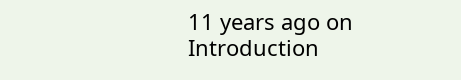11 years ago on Introduction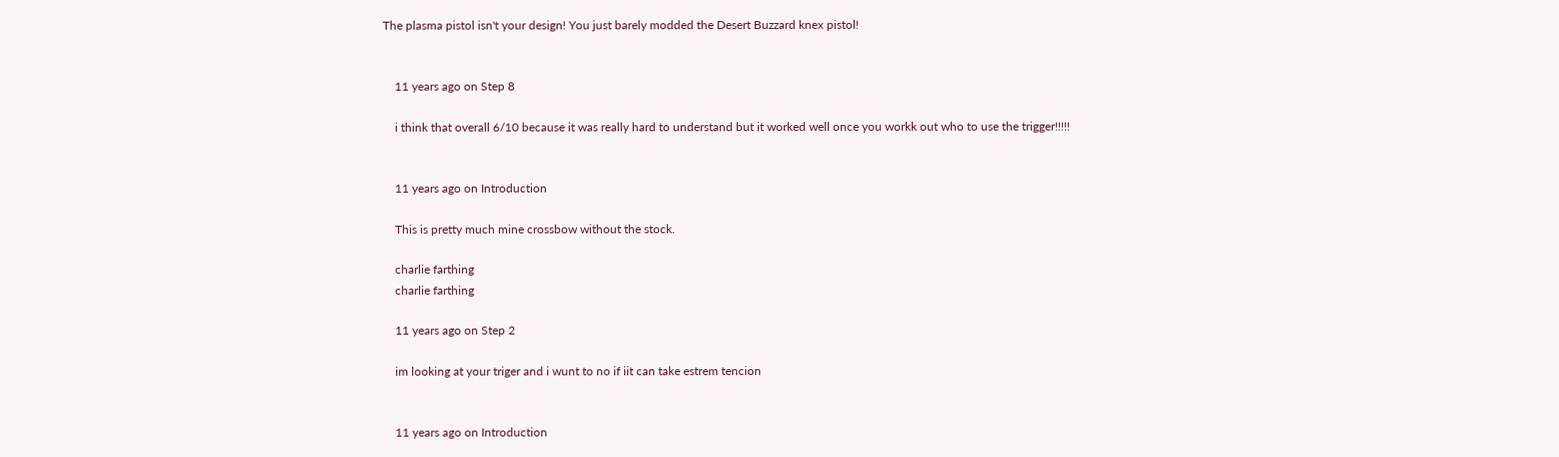The plasma pistol isn't your design! You just barely modded the Desert Buzzard knex pistol!


    11 years ago on Step 8

    i think that overall 6/10 because it was really hard to understand but it worked well once you workk out who to use the trigger!!!!!


    11 years ago on Introduction

    This is pretty much mine crossbow without the stock.

    charlie farthing
    charlie farthing

    11 years ago on Step 2

    im looking at your triger and i wunt to no if iit can take estrem tencion


    11 years ago on Introduction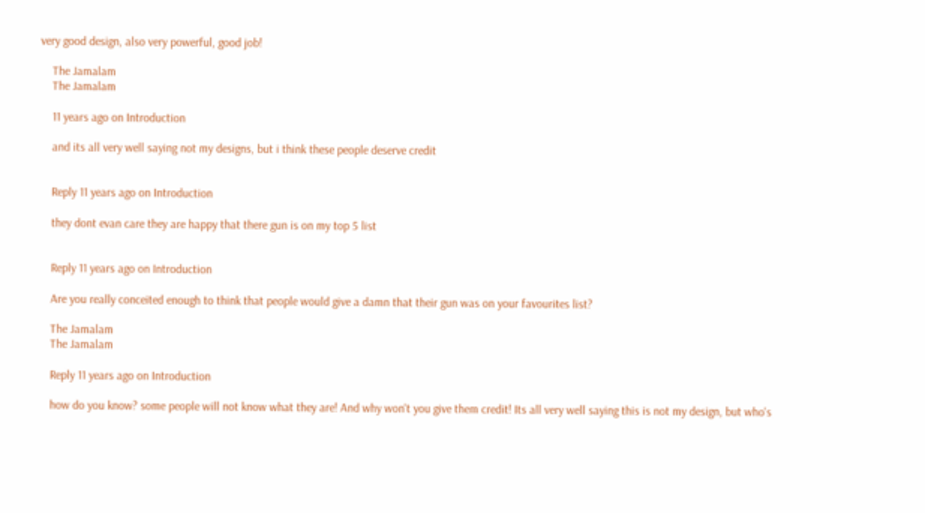very good design, also very powerful, good job!

    The Jamalam
    The Jamalam

    11 years ago on Introduction

    and its all very well saying not my designs, but i think these people deserve credit


    Reply 11 years ago on Introduction

    they dont evan care they are happy that there gun is on my top 5 list


    Reply 11 years ago on Introduction

    Are you really conceited enough to think that people would give a damn that their gun was on your favourites list?

    The Jamalam
    The Jamalam

    Reply 11 years ago on Introduction

    how do you know? some people will not know what they are! And why won't you give them credit! Its all very well saying this is not my design, but who's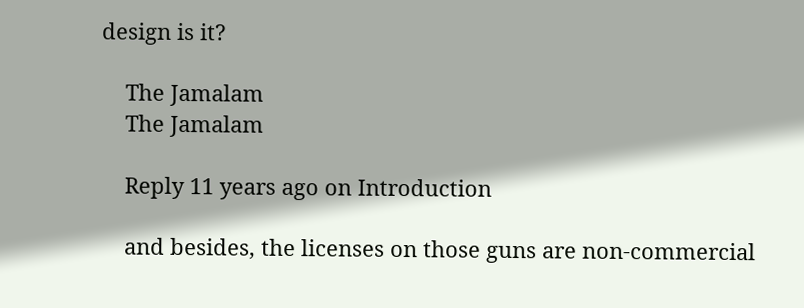design is it?

    The Jamalam
    The Jamalam

    Reply 11 years ago on Introduction

    and besides, the licenses on those guns are non-commercial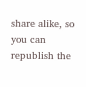share alike, so you can republish the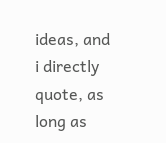ideas, and i directly quote, as long as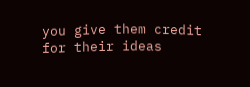you give them credit for their ideas